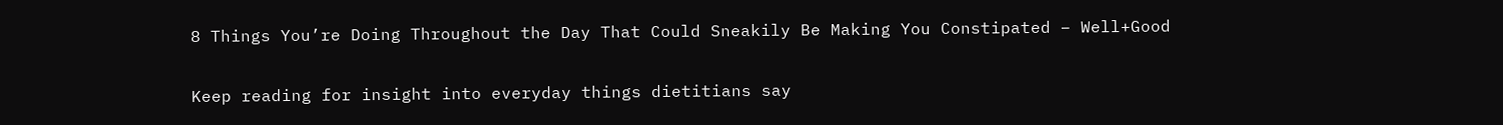8 Things You’re Doing Throughout the Day That Could Sneakily Be Making You Constipated – Well+Good

Keep reading for insight into everyday things dietitians say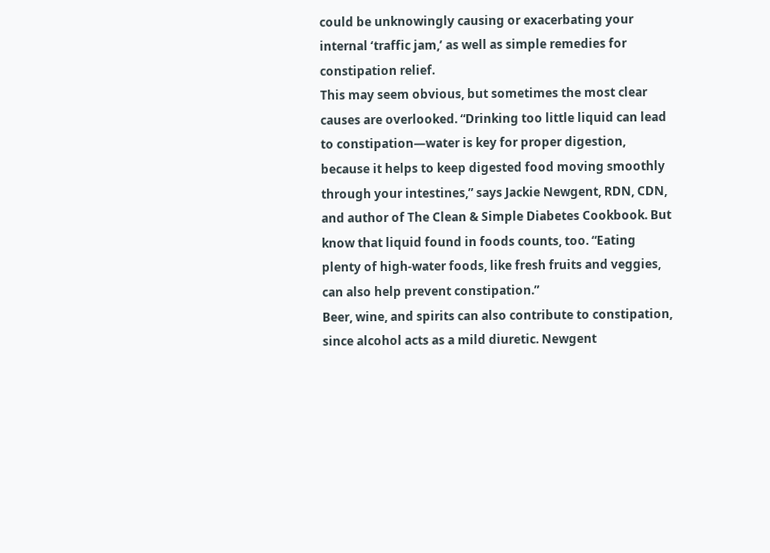could be unknowingly causing or exacerbating your internal ‘traffic jam,’ as well as simple remedies for constipation relief.
This may seem obvious, but sometimes the most clear causes are overlooked. “Drinking too little liquid can lead to constipation—water is key for proper digestion, because it helps to keep digested food moving smoothly through your intestines,” says Jackie Newgent, RDN, CDN, and author of The Clean & Simple Diabetes Cookbook. But know that liquid found in foods counts, too. “Eating plenty of high-water foods, like fresh fruits and veggies, can also help prevent constipation.”
Beer, wine, and spirits can also contribute to constipation, since alcohol acts as a mild diuretic. Newgent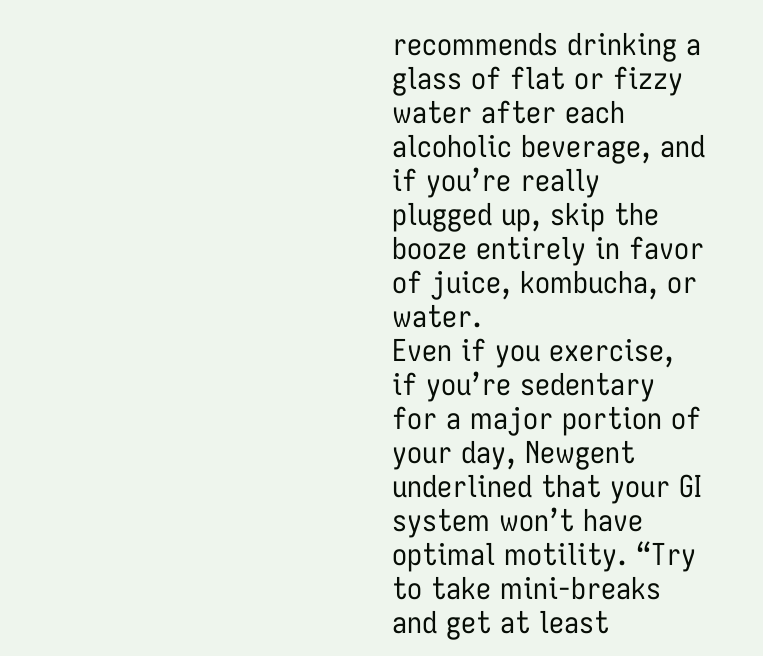recommends drinking a glass of flat or fizzy water after each alcoholic beverage, and if you’re really plugged up, skip the booze entirely in favor of juice, kombucha, or water.
Even if you exercise, if you’re sedentary for a major portion of your day, Newgent underlined that your GI system won’t have optimal motility. “Try to take mini-breaks and get at least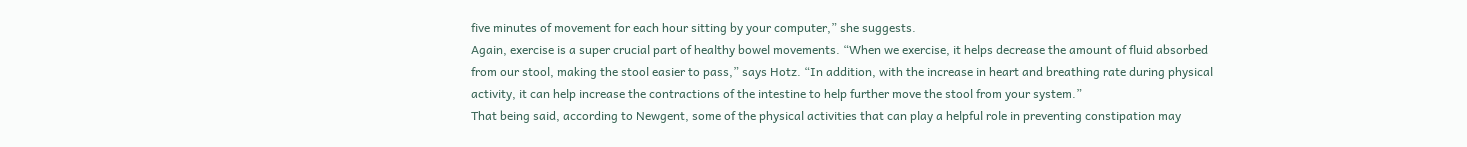five minutes of movement for each hour sitting by your computer,” she suggests.
Again, exercise is a super crucial part of healthy bowel movements. “When we exercise, it helps decrease the amount of fluid absorbed from our stool, making the stool easier to pass,” says Hotz. “In addition, with the increase in heart and breathing rate during physical activity, it can help increase the contractions of the intestine to help further move the stool from your system.”
That being said, according to Newgent, some of the physical activities that can play a helpful role in preventing constipation may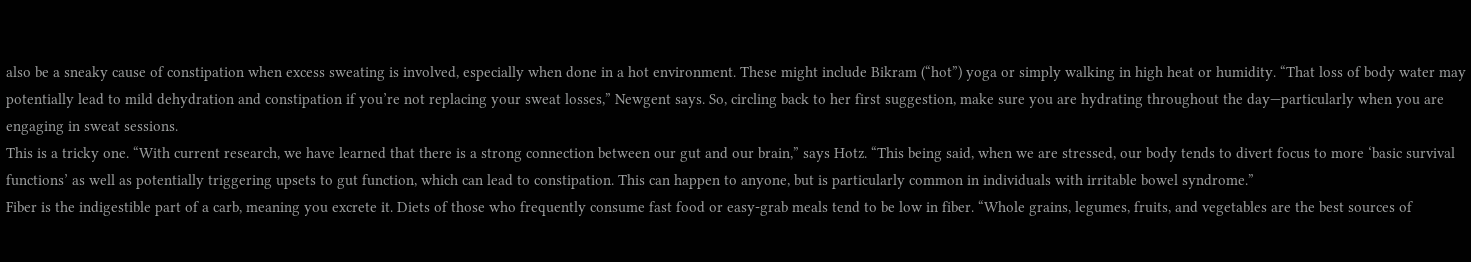also be a sneaky cause of constipation when excess sweating is involved, especially when done in a hot environment. These might include Bikram (“hot”) yoga or simply walking in high heat or humidity. “That loss of body water may potentially lead to mild dehydration and constipation if you’re not replacing your sweat losses,” Newgent says. So, circling back to her first suggestion, make sure you are hydrating throughout the day—particularly when you are engaging in sweat sessions.
This is a tricky one. “With current research, we have learned that there is a strong connection between our gut and our brain,” says Hotz. “This being said, when we are stressed, our body tends to divert focus to more ‘basic survival functions’ as well as potentially triggering upsets to gut function, which can lead to constipation. This can happen to anyone, but is particularly common in individuals with irritable bowel syndrome.”
Fiber is the indigestible part of a carb, meaning you excrete it. Diets of those who frequently consume fast food or easy-grab meals tend to be low in fiber. “Whole grains, legumes, fruits, and vegetables are the best sources of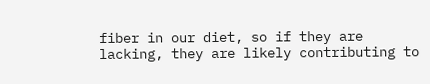fiber in our diet, so if they are lacking, they are likely contributing to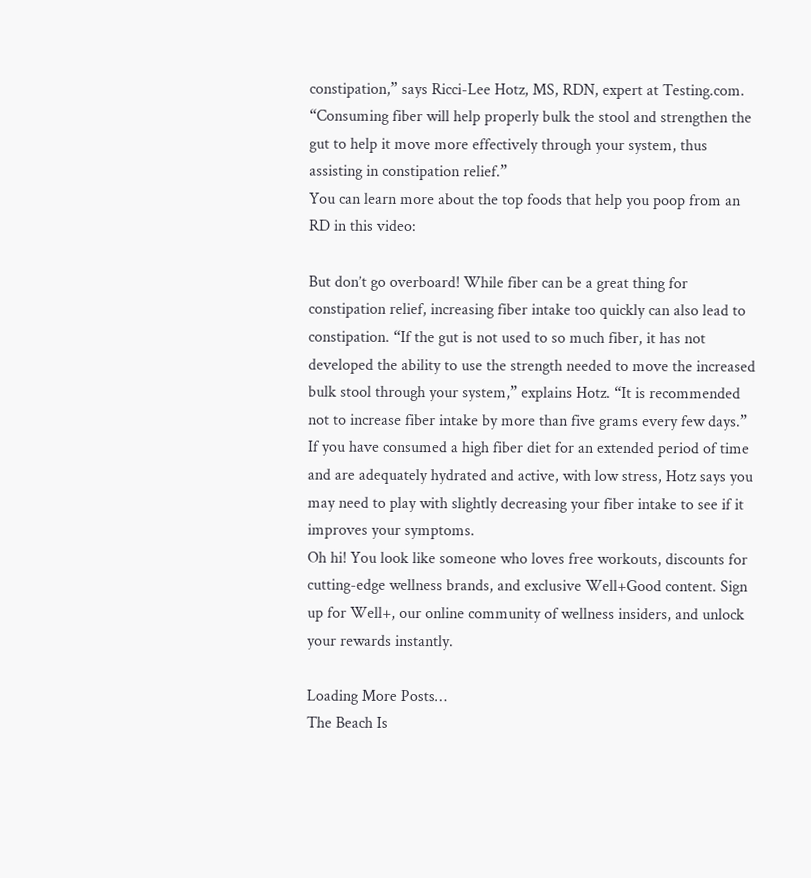constipation,” says Ricci-Lee Hotz, MS, RDN, expert at Testing.com. “Consuming fiber will help properly bulk the stool and strengthen the gut to help it move more effectively through your system, thus assisting in constipation relief.”
You can learn more about the top foods that help you poop from an RD in this video:

But don’t go overboard! While fiber can be a great thing for constipation relief, increasing fiber intake too quickly can also lead to constipation. “If the gut is not used to so much fiber, it has not developed the ability to use the strength needed to move the increased bulk stool through your system,” explains Hotz. “It is recommended not to increase fiber intake by more than five grams every few days.” If you have consumed a high fiber diet for an extended period of time and are adequately hydrated and active, with low stress, Hotz says you may need to play with slightly decreasing your fiber intake to see if it improves your symptoms.
Oh hi! You look like someone who loves free workouts, discounts for cutting-edge wellness brands, and exclusive Well+Good content. Sign up for Well+, our online community of wellness insiders, and unlock your rewards instantly.

Loading More Posts…
The Beach Is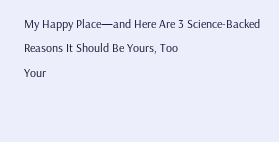My Happy Place—and Here Are 3 Science-Backed Reasons It Should Be Yours, Too
Your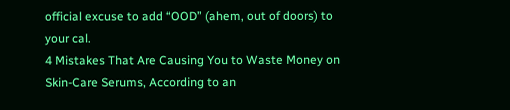official excuse to add “OOD” (ahem, out of doors) to your cal.
4 Mistakes That Are Causing You to Waste Money on Skin-Care Serums, According to an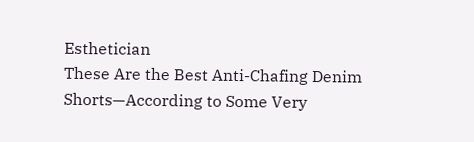Esthetician
These Are the Best Anti-Chafing Denim Shorts—According to Some Very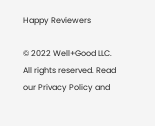Happy Reviewers

© 2022 Well+Good LLC. All rights reserved. Read our Privacy Policy and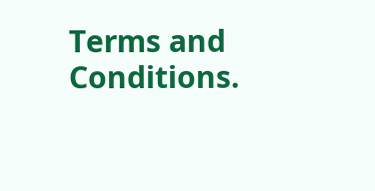Terms and Conditions.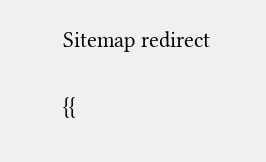Sitemap redirect

{{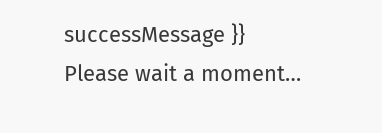successMessage }}
Please wait a moment…